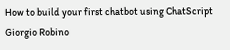How to build your first chatbot using ChatScript
Giorgio Robino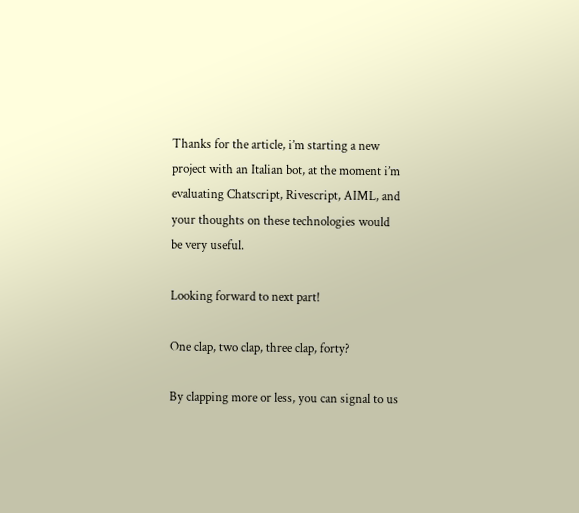Thanks for the article, i’m starting a new project with an Italian bot, at the moment i’m evaluating Chatscript, Rivescript, AIML, and your thoughts on these technologies would be very useful.

Looking forward to next part!

One clap, two clap, three clap, forty?

By clapping more or less, you can signal to us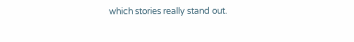which stories really stand out.